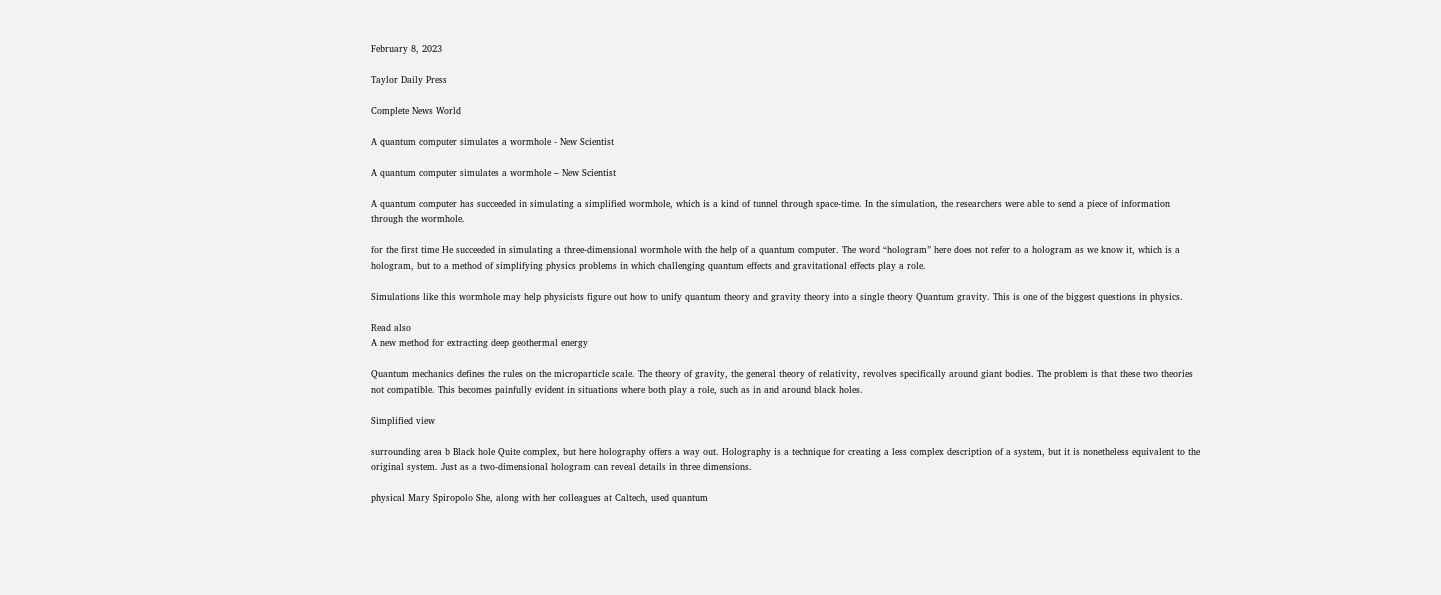February 8, 2023

Taylor Daily Press

Complete News World

A quantum computer simulates a wormhole - New Scientist

A quantum computer simulates a wormhole – New Scientist

A quantum computer has succeeded in simulating a simplified wormhole, which is a kind of tunnel through space-time. In the simulation, the researchers were able to send a piece of information through the wormhole.

for the first time He succeeded in simulating a three-dimensional wormhole with the help of a quantum computer. The word “hologram” here does not refer to a hologram as we know it, which is a hologram, but to a method of simplifying physics problems in which challenging quantum effects and gravitational effects play a role.

Simulations like this wormhole may help physicists figure out how to unify quantum theory and gravity theory into a single theory Quantum gravity. This is one of the biggest questions in physics.

Read also
A new method for extracting deep geothermal energy

Quantum mechanics defines the rules on the microparticle scale. The theory of gravity, the general theory of relativity, revolves specifically around giant bodies. The problem is that these two theories not compatible. This becomes painfully evident in situations where both play a role, such as in and around black holes.

Simplified view

surrounding area b Black hole Quite complex, but here holography offers a way out. Holography is a technique for creating a less complex description of a system, but it is nonetheless equivalent to the original system. Just as a two-dimensional hologram can reveal details in three dimensions.

physical Mary Spiropolo She, along with her colleagues at Caltech, used quantum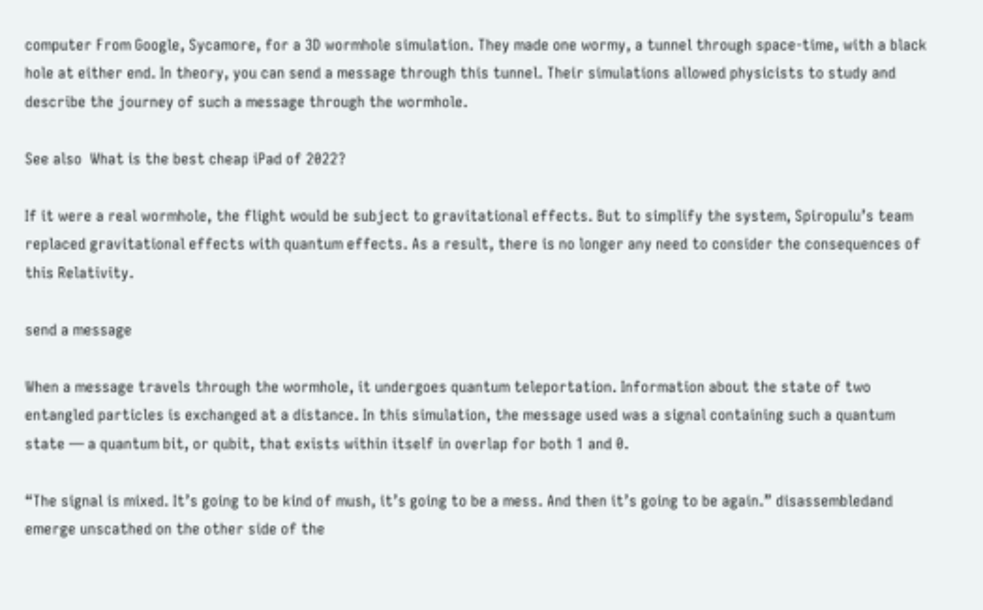computer From Google, Sycamore, for a 3D wormhole simulation. They made one wormy, a tunnel through space-time, with a black hole at either end. In theory, you can send a message through this tunnel. Their simulations allowed physicists to study and describe the journey of such a message through the wormhole.

See also  What is the best cheap iPad of 2022?

If it were a real wormhole, the flight would be subject to gravitational effects. But to simplify the system, Spiropulu’s team replaced gravitational effects with quantum effects. As a result, there is no longer any need to consider the consequences of this Relativity.

send a message

When a message travels through the wormhole, it undergoes quantum teleportation. Information about the state of two entangled particles is exchanged at a distance. In this simulation, the message used was a signal containing such a quantum state — a quantum bit, or qubit, that exists within itself in overlap for both 1 and 0.

“The signal is mixed. It’s going to be kind of mush, it’s going to be a mess. And then it’s going to be again.” disassembledand emerge unscathed on the other side of the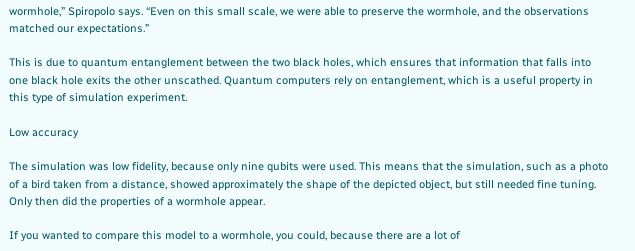wormhole,” Spiropolo says. “Even on this small scale, we were able to preserve the wormhole, and the observations matched our expectations.”

This is due to quantum entanglement between the two black holes, which ensures that information that falls into one black hole exits the other unscathed. Quantum computers rely on entanglement, which is a useful property in this type of simulation experiment.

Low accuracy

The simulation was low fidelity, because only nine qubits were used. This means that the simulation, such as a photo of a bird taken from a distance, showed approximately the shape of the depicted object, but still needed fine tuning. Only then did the properties of a wormhole appear.

If you wanted to compare this model to a wormhole, you could, because there are a lot of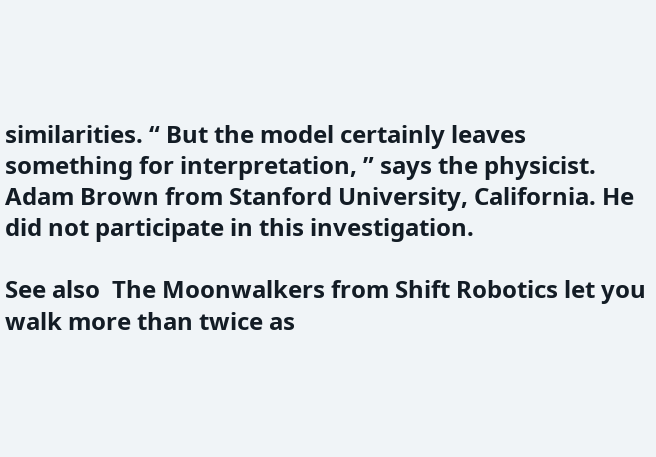similarities. “ But the model certainly leaves something for interpretation, ” says the physicist. Adam Brown from Stanford University, California. He did not participate in this investigation.

See also  The Moonwalkers from Shift Robotics let you walk more than twice as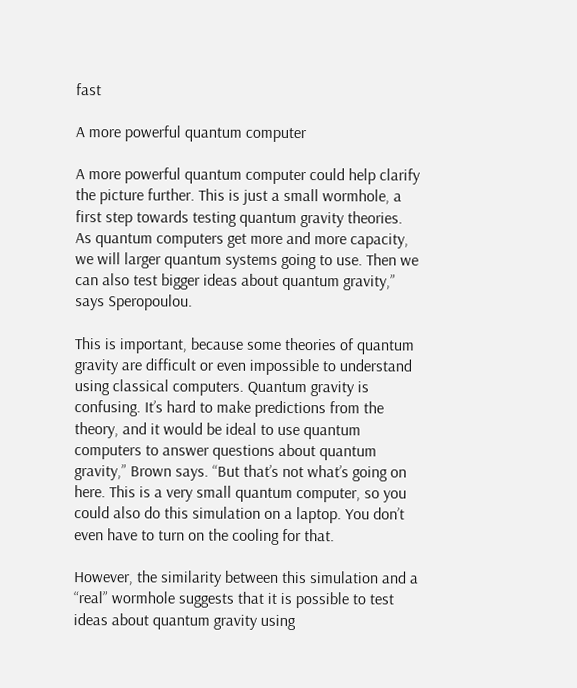fast

A more powerful quantum computer

A more powerful quantum computer could help clarify the picture further. This is just a small wormhole, a first step towards testing quantum gravity theories. As quantum computers get more and more capacity, we will larger quantum systems going to use. Then we can also test bigger ideas about quantum gravity,” says Speropoulou.

This is important, because some theories of quantum gravity are difficult or even impossible to understand using classical computers. Quantum gravity is confusing. It’s hard to make predictions from the theory, and it would be ideal to use quantum computers to answer questions about quantum gravity,” Brown says. “But that’s not what’s going on here. This is a very small quantum computer, so you could also do this simulation on a laptop. You don’t even have to turn on the cooling for that.

However, the similarity between this simulation and a “real” wormhole suggests that it is possible to test ideas about quantum gravity using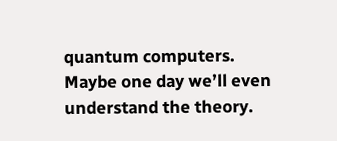quantum computers. Maybe one day we’ll even understand the theory.